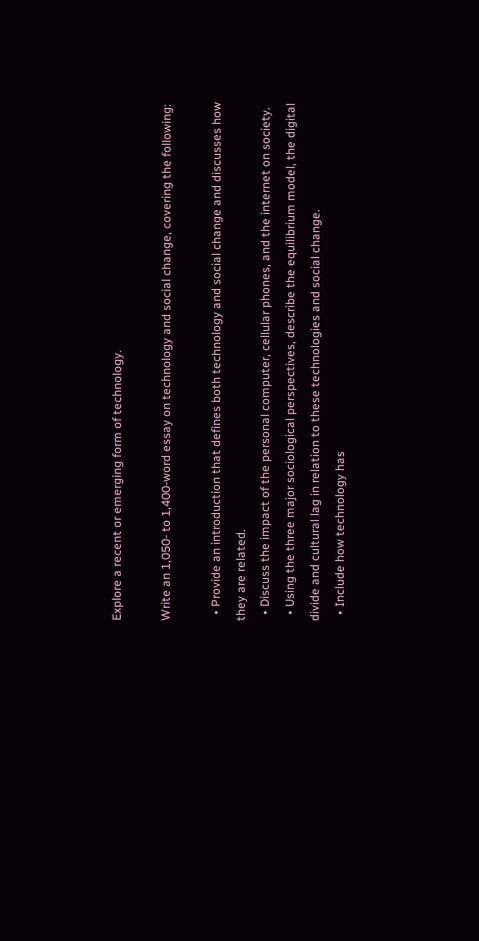Explore a recent or emerging form of technology.

Write an 1,050- to 1,400-word essay on technology and social change, covering the following:

  • Provide an introduction that defines both technology and social change and discusses how they are related.
  • Discuss the impact of the personal computer, cellular phones, and the internet on society.
  • Using the three major sociological perspectives, describe the equilibrium model, the digital divide and cultural lag in relation to these technologies and social change.
  • Include how technology has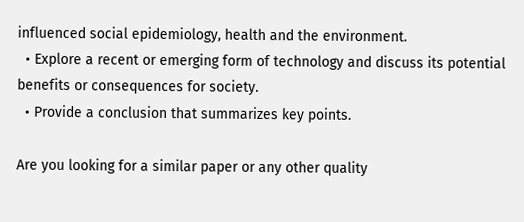influenced social epidemiology, health and the environment.
  • Explore a recent or emerging form of technology and discuss its potential benefits or consequences for society.
  • Provide a conclusion that summarizes key points.

Are you looking for a similar paper or any other quality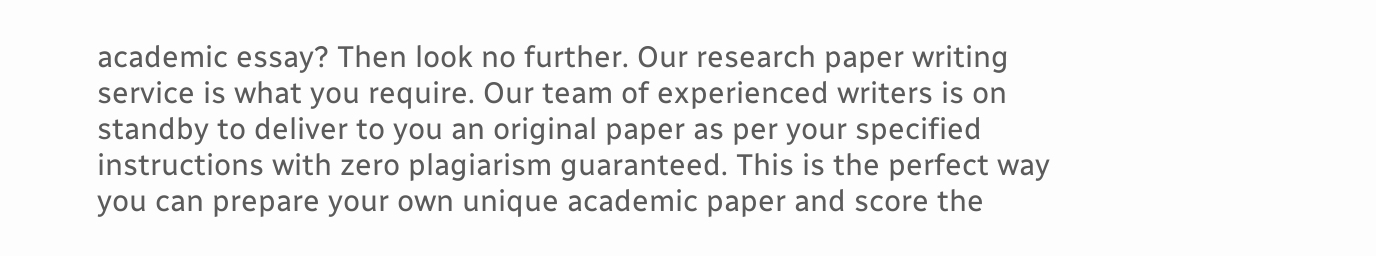academic essay? Then look no further. Our research paper writing service is what you require. Our team of experienced writers is on standby to deliver to you an original paper as per your specified instructions with zero plagiarism guaranteed. This is the perfect way you can prepare your own unique academic paper and score the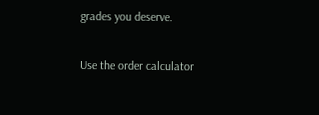grades you deserve.

Use the order calculator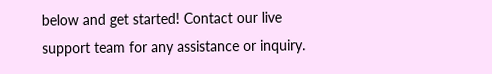below and get started! Contact our live support team for any assistance or inquiry.